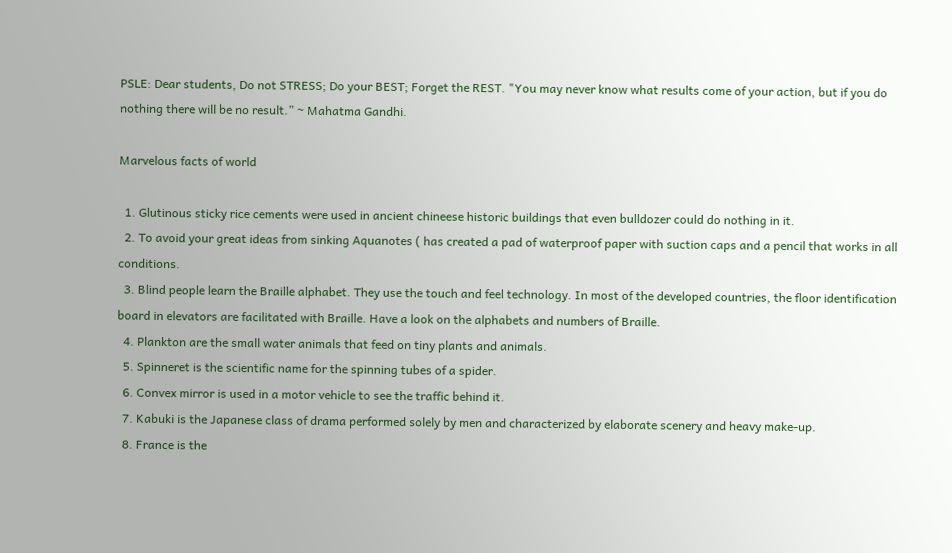PSLE: Dear students, Do not STRESS; Do your BEST; Forget the REST. "You may never know what results come of your action, but if you do nothing there will be no result.” ~ Mahatma Gandhi.

Marvelous facts of world

  1. Glutinous sticky rice cements were used in ancient chineese historic buildings that even bulldozer could do nothing in it.
  2. To avoid your great ideas from sinking Aquanotes ( has created a pad of waterproof paper with suction caps and a pencil that works in all conditions.
  3. Blind people learn the Braille alphabet. They use the touch and feel technology. In most of the developed countries, the floor identification board in elevators are facilitated with Braille. Have a look on the alphabets and numbers of Braille.
  4. Plankton are the small water animals that feed on tiny plants and animals.
  5. Spinneret is the scientific name for the spinning tubes of a spider.
  6. Convex mirror is used in a motor vehicle to see the traffic behind it.
  7. Kabuki is the Japanese class of drama performed solely by men and characterized by elaborate scenery and heavy make-up.
  8. France is the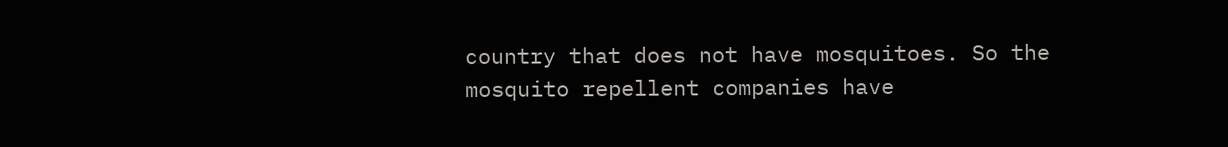country that does not have mosquitoes. So the mosquito repellent companies have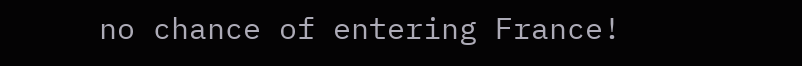no chance of entering France!